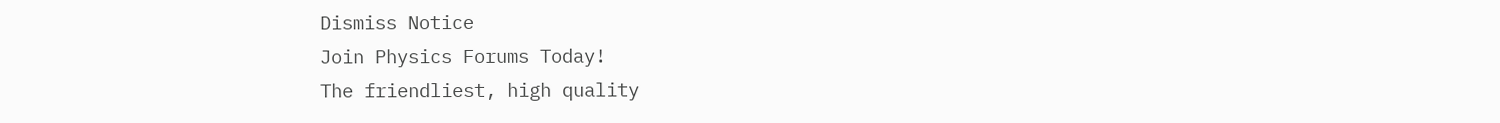Dismiss Notice
Join Physics Forums Today!
The friendliest, high quality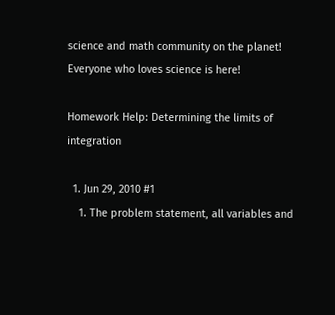science and math community on the planet! Everyone who loves science is here!

Homework Help: Determining the limits of integration

  1. Jun 29, 2010 #1
    1. The problem statement, all variables and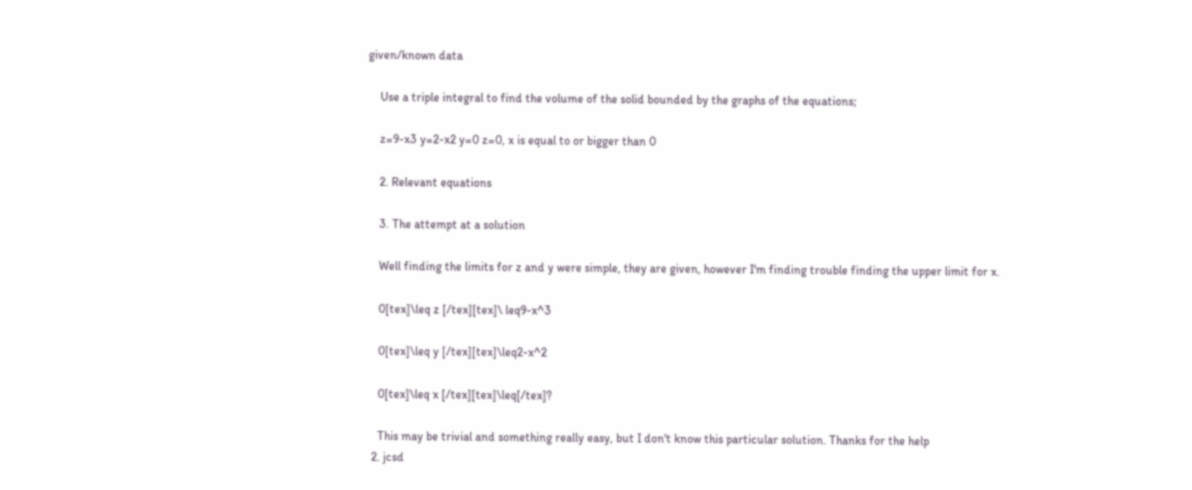given/known data

    Use a triple integral to find the volume of the solid bounded by the graphs of the equations;

    z=9-x3 y=2-x2 y=0 z=0, x is equal to or bigger than 0

    2. Relevant equations

    3. The attempt at a solution

    Well finding the limits for z and y were simple, they are given, however I'm finding trouble finding the upper limit for x.

    0[tex]\leq z [/tex][tex]\ leq9-x^3

    0[tex]\leq y [/tex][tex]\leq2-x^2

    0[tex]\leq x [/tex][tex]\leq[/tex]?

    This may be trivial and something really easy, but I don't know this particular solution. Thanks for the help
  2. jcsd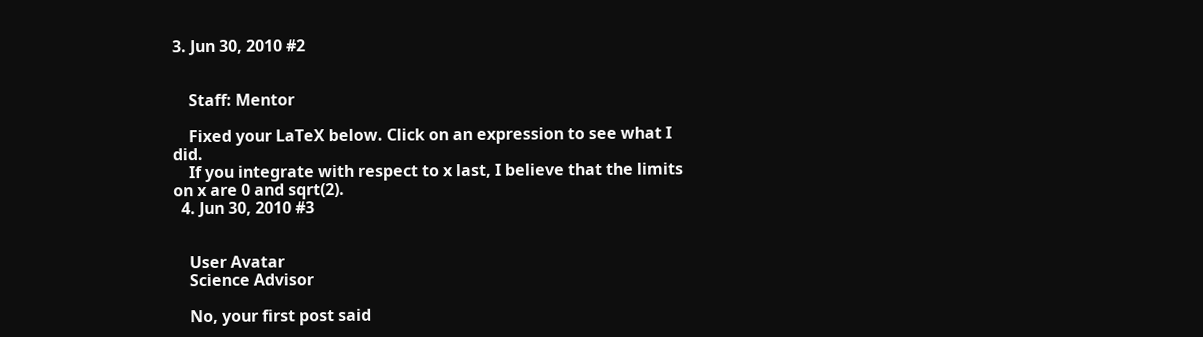3. Jun 30, 2010 #2


    Staff: Mentor

    Fixed your LaTeX below. Click on an expression to see what I did.
    If you integrate with respect to x last, I believe that the limits on x are 0 and sqrt(2).
  4. Jun 30, 2010 #3


    User Avatar
    Science Advisor

    No, your first post said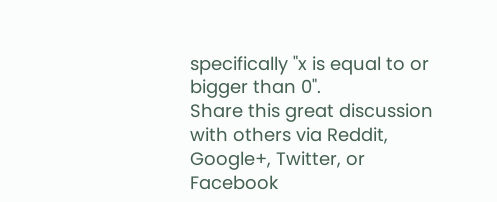specifically "x is equal to or bigger than 0".
Share this great discussion with others via Reddit, Google+, Twitter, or Facebook